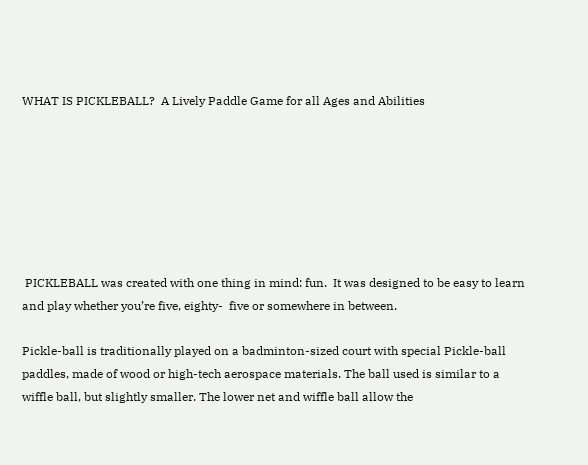WHAT IS PICKLEBALL?  A Lively Paddle Game for all Ages and Abilities







 PICKLEBALL was created with one thing in mind: fun.  It was designed to be easy to learn and play whether you’re five, eighty-  five or somewhere in between.

Pickle-ball is traditionally played on a badminton-sized court with special Pickle-ball paddles, made of wood or high-tech aerospace materials. The ball used is similar to a wiffle ball, but slightly smaller. The lower net and wiffle ball allow the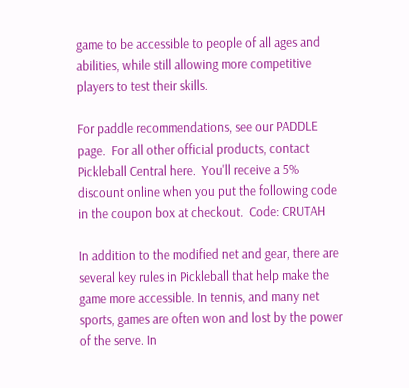game to be accessible to people of all ages and abilities, while still allowing more competitive players to test their skills.

For paddle recommendations, see our PADDLE page.  For all other official products, contact Pickleball Central here.  You'll receive a 5% discount online when you put the following code in the coupon box at checkout.  Code: CRUTAH

In addition to the modified net and gear, there are several key rules in Pickleball that help make the game more accessible. In tennis, and many net sports, games are often won and lost by the power of the serve. In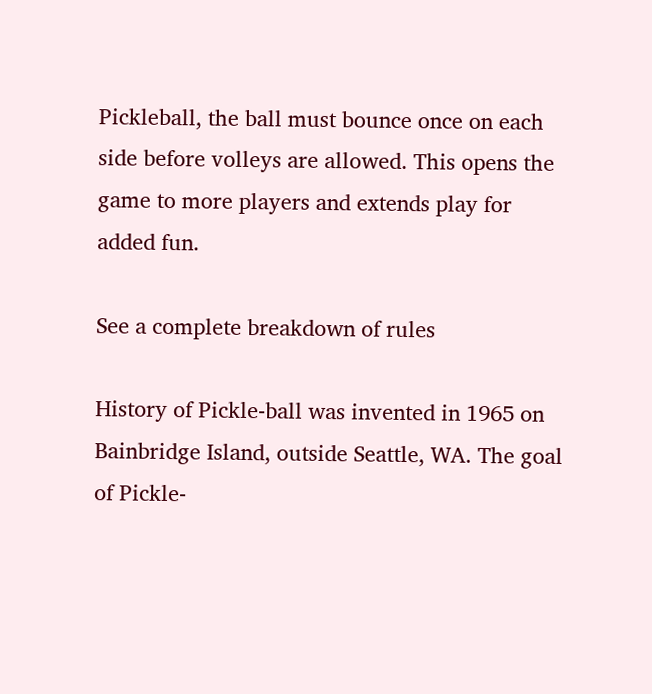Pickleball, the ball must bounce once on each side before volleys are allowed. This opens the game to more players and extends play for added fun.

See a complete breakdown of rules

History of Pickle-ball was invented in 1965 on Bainbridge Island, outside Seattle, WA. The goal of Pickle-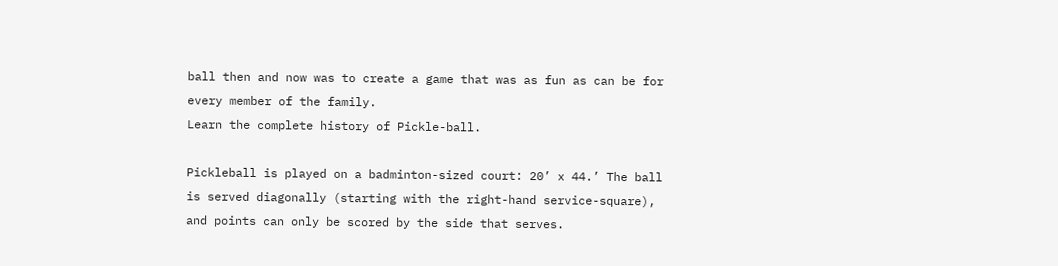ball then and now was to create a game that was as fun as can be for every member of the family.
Learn the complete history of Pickle-ball.

Pickleball is played on a badminton-sized court: 20’ x 44.’ The ball is served diagonally (starting with the right-hand service-square), and points can only be scored by the side that serves.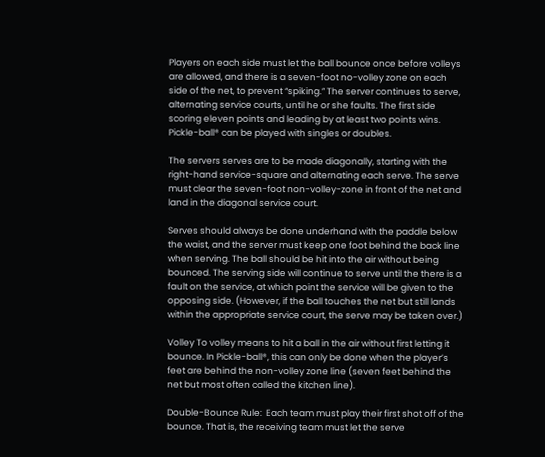Players on each side must let the ball bounce once before volleys are allowed, and there is a seven-foot no-volley zone on each side of the net, to prevent “spiking.” The server continues to serve, alternating service courts, until he or she faults. The first side scoring eleven points and leading by at least two points wins. Pickle-ball® can be played with singles or doubles.

The servers serves are to be made diagonally, starting with the right-hand service-square and alternating each serve. The serve must clear the seven-foot non-volley-zone in front of the net and land in the diagonal service court.

Serves should always be done underhand with the paddle below the waist, and the server must keep one foot behind the back line when serving. The ball should be hit into the air without being bounced. The serving side will continue to serve until the there is a fault on the service, at which point the service will be given to the opposing side. (However, if the ball touches the net but still lands within the appropriate service court, the serve may be taken over.)

Volley To volley means to hit a ball in the air without first letting it bounce. In Pickle-ball®, this can only be done when the player’s feet are behind the non-volley zone line (seven feet behind the net but most often called the kitchen line).

Double-Bounce Rule:  Each team must play their first shot off of the bounce. That is, the receiving team must let the serve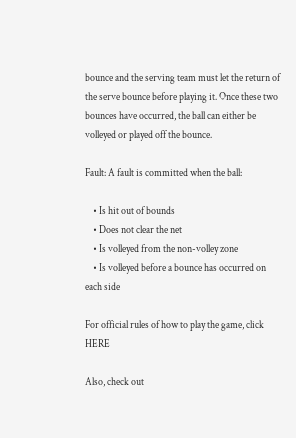bounce and the serving team must let the return of the serve bounce before playing it. Once these two bounces have occurred, the ball can either be volleyed or played off the bounce.

Fault: A fault is committed when the ball:

    • Is hit out of bounds
    • Does not clear the net
    • Is volleyed from the non-volley zone
    • Is volleyed before a bounce has occurred on each side

For official rules of how to play the game, click HERE

Also, check out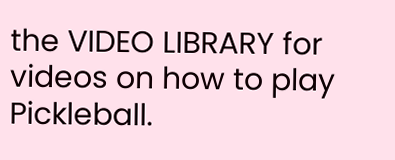the VIDEO LIBRARY for videos on how to play Pickleball.